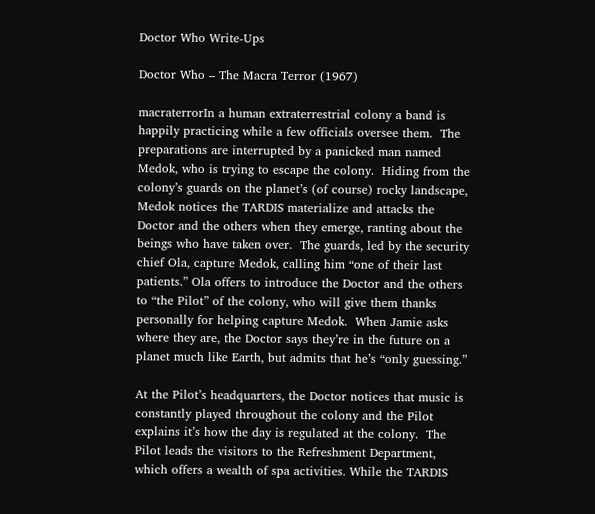Doctor Who Write-Ups

Doctor Who – The Macra Terror (1967)

macraterrorIn a human extraterrestrial colony a band is happily practicing while a few officials oversee them.  The preparations are interrupted by a panicked man named Medok, who is trying to escape the colony.  Hiding from the colony’s guards on the planet’s (of course) rocky landscape, Medok notices the TARDIS materialize and attacks the Doctor and the others when they emerge, ranting about the beings who have taken over.  The guards, led by the security chief Ola, capture Medok, calling him “one of their last patients.” Ola offers to introduce the Doctor and the others to “the Pilot” of the colony, who will give them thanks personally for helping capture Medok.  When Jamie asks where they are, the Doctor says they’re in the future on a planet much like Earth, but admits that he’s “only guessing.”

At the Pilot’s headquarters, the Doctor notices that music is constantly played throughout the colony and the Pilot explains it’s how the day is regulated at the colony.  The Pilot leads the visitors to the Refreshment Department, which offers a wealth of spa activities. While the TARDIS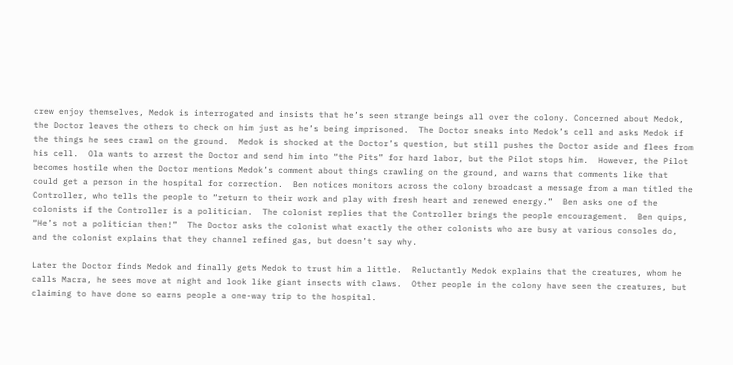crew enjoy themselves, Medok is interrogated and insists that he’s seen strange beings all over the colony. Concerned about Medok, the Doctor leaves the others to check on him just as he’s being imprisoned.  The Doctor sneaks into Medok’s cell and asks Medok if the things he sees crawl on the ground.  Medok is shocked at the Doctor’s question, but still pushes the Doctor aside and flees from his cell.  Ola wants to arrest the Doctor and send him into “the Pits” for hard labor, but the Pilot stops him.  However, the Pilot becomes hostile when the Doctor mentions Medok’s comment about things crawling on the ground, and warns that comments like that could get a person in the hospital for correction.  Ben notices monitors across the colony broadcast a message from a man titled the Controller, who tells the people to “return to their work and play with fresh heart and renewed energy.”  Ben asks one of the colonists if the Controller is a politician.  The colonist replies that the Controller brings the people encouragement.  Ben quips, “He’s not a politician then!”  The Doctor asks the colonist what exactly the other colonists who are busy at various consoles do, and the colonist explains that they channel refined gas, but doesn’t say why.

Later the Doctor finds Medok and finally gets Medok to trust him a little.  Reluctantly Medok explains that the creatures, whom he calls Macra, he sees move at night and look like giant insects with claws.  Other people in the colony have seen the creatures, but claiming to have done so earns people a one-way trip to the hospital.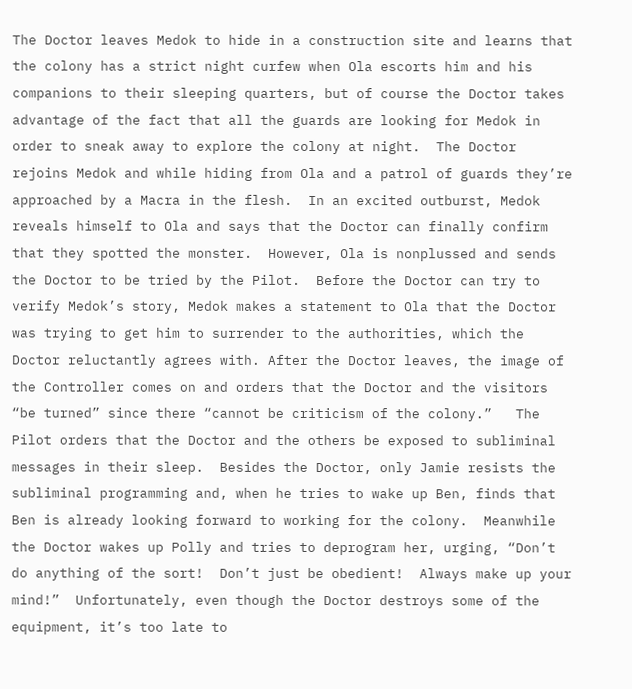The Doctor leaves Medok to hide in a construction site and learns that the colony has a strict night curfew when Ola escorts him and his companions to their sleeping quarters, but of course the Doctor takes advantage of the fact that all the guards are looking for Medok in order to sneak away to explore the colony at night.  The Doctor rejoins Medok and while hiding from Ola and a patrol of guards they’re approached by a Macra in the flesh.  In an excited outburst, Medok reveals himself to Ola and says that the Doctor can finally confirm that they spotted the monster.  However, Ola is nonplussed and sends the Doctor to be tried by the Pilot.  Before the Doctor can try to verify Medok’s story, Medok makes a statement to Ola that the Doctor was trying to get him to surrender to the authorities, which the Doctor reluctantly agrees with. After the Doctor leaves, the image of the Controller comes on and orders that the Doctor and the visitors “be turned” since there “cannot be criticism of the colony.”   The Pilot orders that the Doctor and the others be exposed to subliminal messages in their sleep.  Besides the Doctor, only Jamie resists the subliminal programming and, when he tries to wake up Ben, finds that Ben is already looking forward to working for the colony.  Meanwhile the Doctor wakes up Polly and tries to deprogram her, urging, “Don’t do anything of the sort!  Don’t just be obedient!  Always make up your mind!”  Unfortunately, even though the Doctor destroys some of the equipment, it’s too late to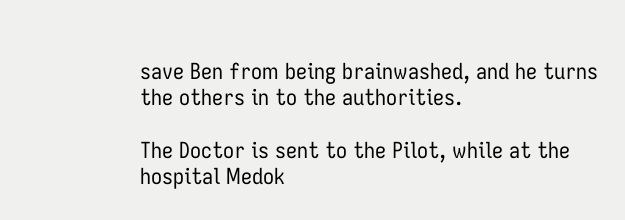save Ben from being brainwashed, and he turns the others in to the authorities.

The Doctor is sent to the Pilot, while at the hospital Medok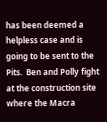has been deemed a helpless case and is going to be sent to the Pits.  Ben and Polly fight at the construction site where the Macra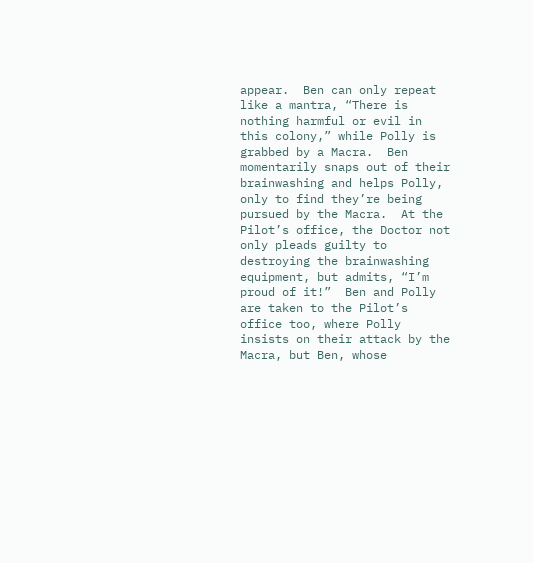appear.  Ben can only repeat like a mantra, “There is nothing harmful or evil in this colony,” while Polly is grabbed by a Macra.  Ben momentarily snaps out of their brainwashing and helps Polly, only to find they’re being pursued by the Macra.  At the Pilot’s office, the Doctor not only pleads guilty to destroying the brainwashing equipment, but admits, “I’m proud of it!”  Ben and Polly are taken to the Pilot’s office too, where Polly insists on their attack by the Macra, but Ben, whose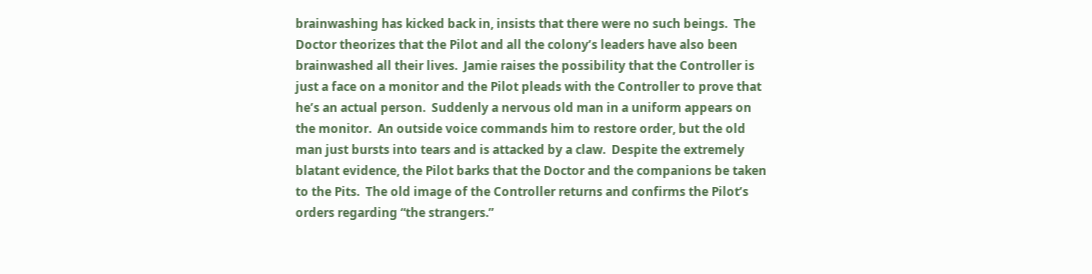brainwashing has kicked back in, insists that there were no such beings.  The Doctor theorizes that the Pilot and all the colony’s leaders have also been brainwashed all their lives.  Jamie raises the possibility that the Controller is just a face on a monitor and the Pilot pleads with the Controller to prove that he’s an actual person.  Suddenly a nervous old man in a uniform appears on the monitor.  An outside voice commands him to restore order, but the old man just bursts into tears and is attacked by a claw.  Despite the extremely blatant evidence, the Pilot barks that the Doctor and the companions be taken to the Pits.  The old image of the Controller returns and confirms the Pilot’s orders regarding “the strangers.”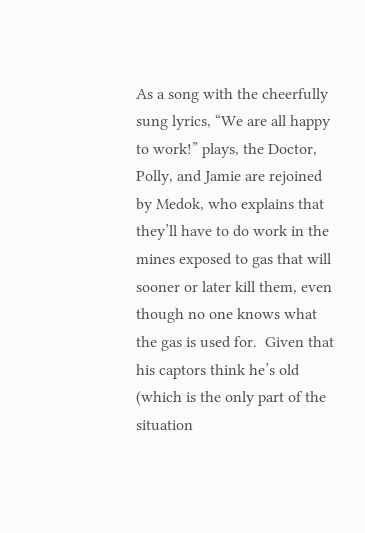As a song with the cheerfully sung lyrics, “We are all happy to work!” plays, the Doctor, Polly, and Jamie are rejoined by Medok, who explains that they’ll have to do work in the mines exposed to gas that will sooner or later kill them, even though no one knows what the gas is used for.  Given that his captors think he’s old (which is the only part of the situation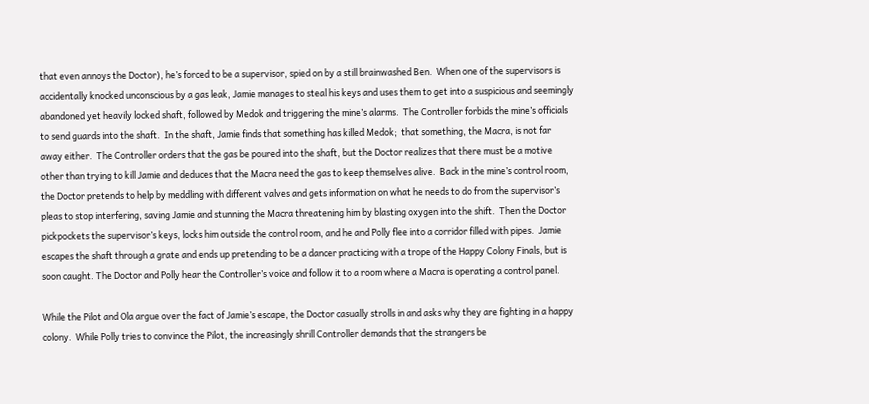that even annoys the Doctor), he’s forced to be a supervisor, spied on by a still brainwashed Ben.  When one of the supervisors is accidentally knocked unconscious by a gas leak, Jamie manages to steal his keys and uses them to get into a suspicious and seemingly abandoned yet heavily locked shaft, followed by Medok and triggering the mine’s alarms.  The Controller forbids the mine’s officials to send guards into the shaft.  In the shaft, Jamie finds that something has killed Medok;  that something, the Macra, is not far away either.  The Controller orders that the gas be poured into the shaft, but the Doctor realizes that there must be a motive other than trying to kill Jamie and deduces that the Macra need the gas to keep themselves alive.  Back in the mine’s control room, the Doctor pretends to help by meddling with different valves and gets information on what he needs to do from the supervisor’s pleas to stop interfering, saving Jamie and stunning the Macra threatening him by blasting oxygen into the shift.  Then the Doctor pickpockets the supervisor’s keys, locks him outside the control room, and he and Polly flee into a corridor filled with pipes.  Jamie escapes the shaft through a grate and ends up pretending to be a dancer practicing with a trope of the Happy Colony Finals, but is soon caught. The Doctor and Polly hear the Controller’s voice and follow it to a room where a Macra is operating a control panel.

While the Pilot and Ola argue over the fact of Jamie’s escape, the Doctor casually strolls in and asks why they are fighting in a happy colony.  While Polly tries to convince the Pilot, the increasingly shrill Controller demands that the strangers be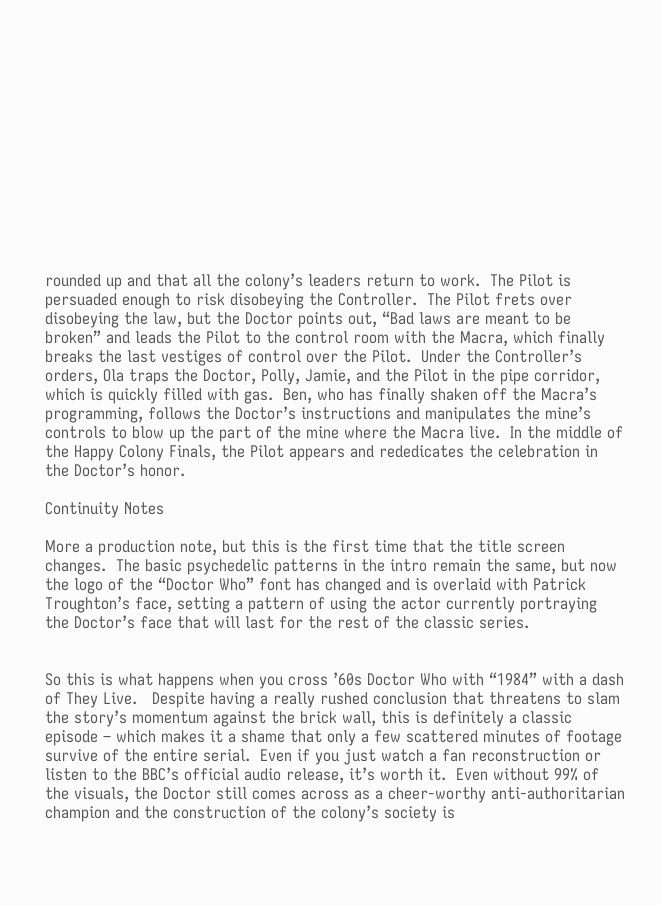rounded up and that all the colony’s leaders return to work.  The Pilot is persuaded enough to risk disobeying the Controller.  The Pilot frets over disobeying the law, but the Doctor points out, “Bad laws are meant to be broken” and leads the Pilot to the control room with the Macra, which finally breaks the last vestiges of control over the Pilot.  Under the Controller’s orders, Ola traps the Doctor, Polly, Jamie, and the Pilot in the pipe corridor, which is quickly filled with gas.  Ben, who has finally shaken off the Macra’s programming, follows the Doctor’s instructions and manipulates the mine’s controls to blow up the part of the mine where the Macra live.  In the middle of the Happy Colony Finals, the Pilot appears and rededicates the celebration in the Doctor’s honor.

Continuity Notes

More a production note, but this is the first time that the title screen changes.  The basic psychedelic patterns in the intro remain the same, but now the logo of the “Doctor Who” font has changed and is overlaid with Patrick Troughton’s face, setting a pattern of using the actor currently portraying the Doctor’s face that will last for the rest of the classic series.


So this is what happens when you cross ’60s Doctor Who with “1984” with a dash of They Live.   Despite having a really rushed conclusion that threatens to slam the story’s momentum against the brick wall, this is definitely a classic episode – which makes it a shame that only a few scattered minutes of footage survive of the entire serial.  Even if you just watch a fan reconstruction or listen to the BBC’s official audio release, it’s worth it.  Even without 99% of the visuals, the Doctor still comes across as a cheer-worthy anti-authoritarian champion and the construction of the colony’s society is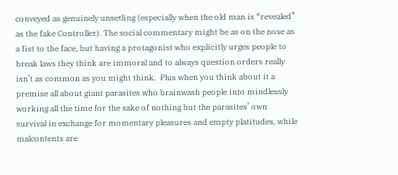conveyed as genuinely unsetling (especially when the old man is “revealed” as the fake Controller). The social commentary might be as on the nose as a fist to the face, but having a protagonist who explicitly urges people to break laws they think are immoral and to always question orders really isn’t as common as you might think.  Plus when you think about it a premise all about giant parasites who brainwash people into mindlessly working all the time for the sake of nothing but the parasites’ own survival in exchange for momentary pleasures and empty platitudes, while malcontents are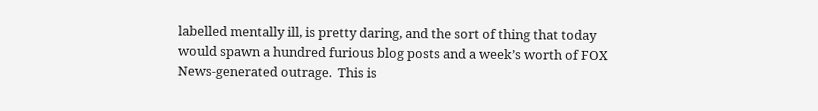labelled mentally ill, is pretty daring, and the sort of thing that today would spawn a hundred furious blog posts and a week’s worth of FOX News-generated outrage.  This is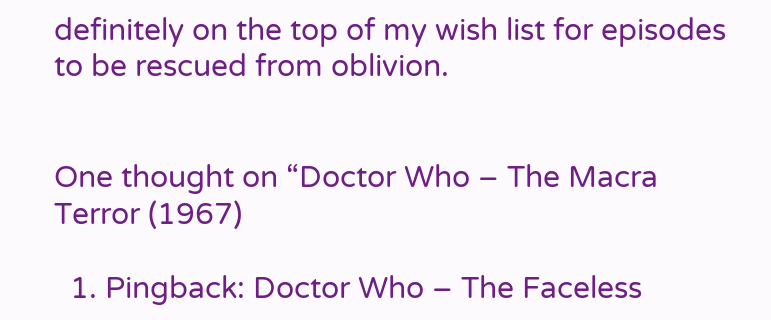definitely on the top of my wish list for episodes to be rescued from oblivion.


One thought on “Doctor Who – The Macra Terror (1967)

  1. Pingback: Doctor Who – The Faceless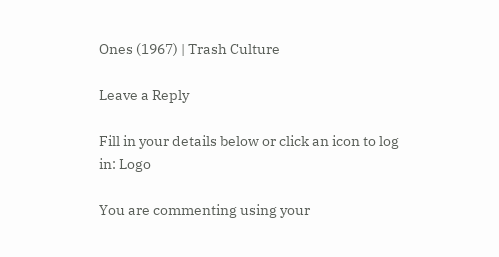Ones (1967) | Trash Culture

Leave a Reply

Fill in your details below or click an icon to log in: Logo

You are commenting using your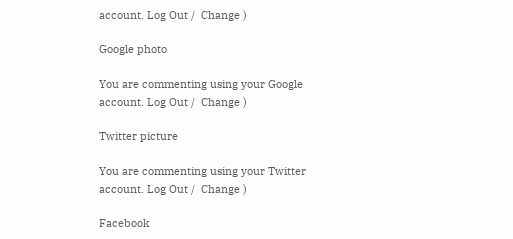account. Log Out /  Change )

Google photo

You are commenting using your Google account. Log Out /  Change )

Twitter picture

You are commenting using your Twitter account. Log Out /  Change )

Facebook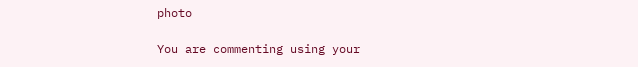photo

You are commenting using your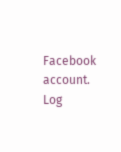Facebook account. Log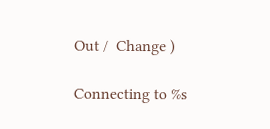Out /  Change )

Connecting to %s